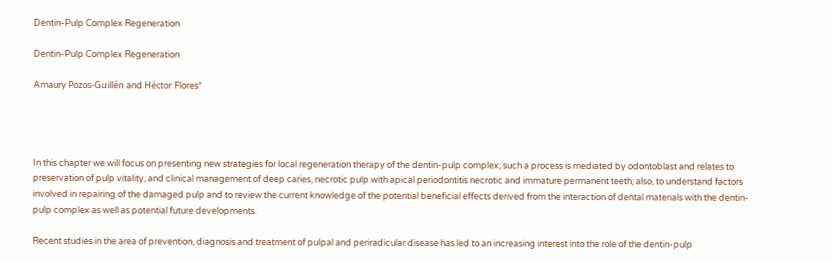Dentin-Pulp Complex Regeneration

Dentin-Pulp Complex Regeneration

Amaury Pozos-Guillén and Héctor Flores*




In this chapter we will focus on presenting new strategies for local regeneration therapy of the dentin-pulp complex; such a process is mediated by odontoblast and relates to preservation of pulp vitality, and clinical management of deep caries, necrotic pulp with apical periodontitis necrotic and immature permanent teeth; also, to understand factors involved in repairing of the damaged pulp and to review the current knowledge of the potential beneficial effects derived from the interaction of dental materials with the dentin-pulp complex as well as potential future developments.

Recent studies in the area of prevention, diagnosis and treatment of pulpal and periradicular disease has led to an increasing interest into the role of the dentin-pulp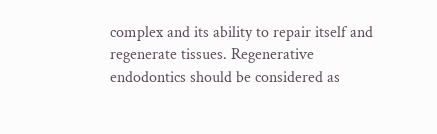complex and its ability to repair itself and regenerate tissues. Regenerative endodontics should be considered as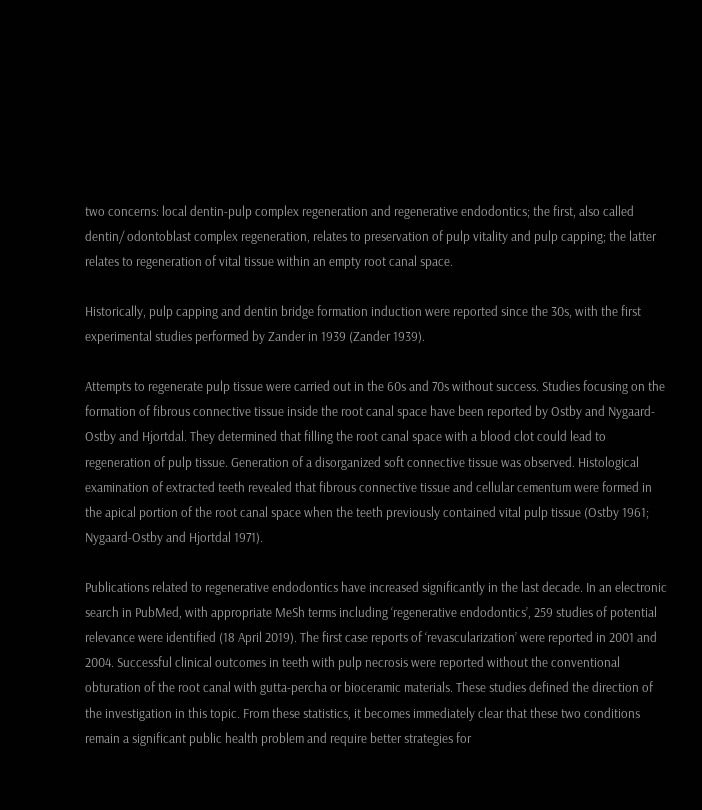two concerns: local dentin-pulp complex regeneration and regenerative endodontics; the first, also called dentin/ odontoblast complex regeneration, relates to preservation of pulp vitality and pulp capping; the latter relates to regeneration of vital tissue within an empty root canal space.

Historically, pulp capping and dentin bridge formation induction were reported since the 30s, with the first experimental studies performed by Zander in 1939 (Zander 1939).

Attempts to regenerate pulp tissue were carried out in the 60s and 70s without success. Studies focusing on the formation of fibrous connective tissue inside the root canal space have been reported by Ostby and Nygaard-Ostby and Hjortdal. They determined that filling the root canal space with a blood clot could lead to regeneration of pulp tissue. Generation of a disorganized soft connective tissue was observed. Histological examination of extracted teeth revealed that fibrous connective tissue and cellular cementum were formed in the apical portion of the root canal space when the teeth previously contained vital pulp tissue (Ostby 1961; Nygaard-Ostby and Hjortdal 1971).

Publications related to regenerative endodontics have increased significantly in the last decade. In an electronic search in PubMed, with appropriate MeSh terms including ‘regenerative endodontics’, 259 studies of potential relevance were identified (18 April 2019). The first case reports of ‘revascularization’ were reported in 2001 and 2004. Successful clinical outcomes in teeth with pulp necrosis were reported without the conventional obturation of the root canal with gutta-percha or bioceramic materials. These studies defined the direction of the investigation in this topic. From these statistics, it becomes immediately clear that these two conditions remain a significant public health problem and require better strategies for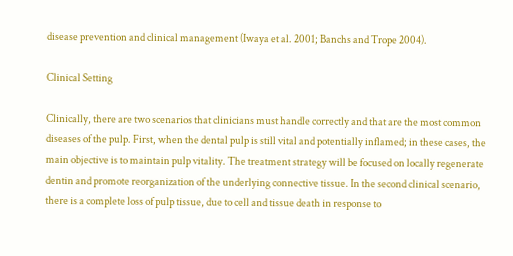disease prevention and clinical management (Iwaya et al. 2001; Banchs and Trope 2004).

Clinical Setting

Clinically, there are two scenarios that clinicians must handle correctly and that are the most common diseases of the pulp. First, when the dental pulp is still vital and potentially inflamed; in these cases, the main objective is to maintain pulp vitality. The treatment strategy will be focused on locally regenerate dentin and promote reorganization of the underlying connective tissue. In the second clinical scenario, there is a complete loss of pulp tissue, due to cell and tissue death in response to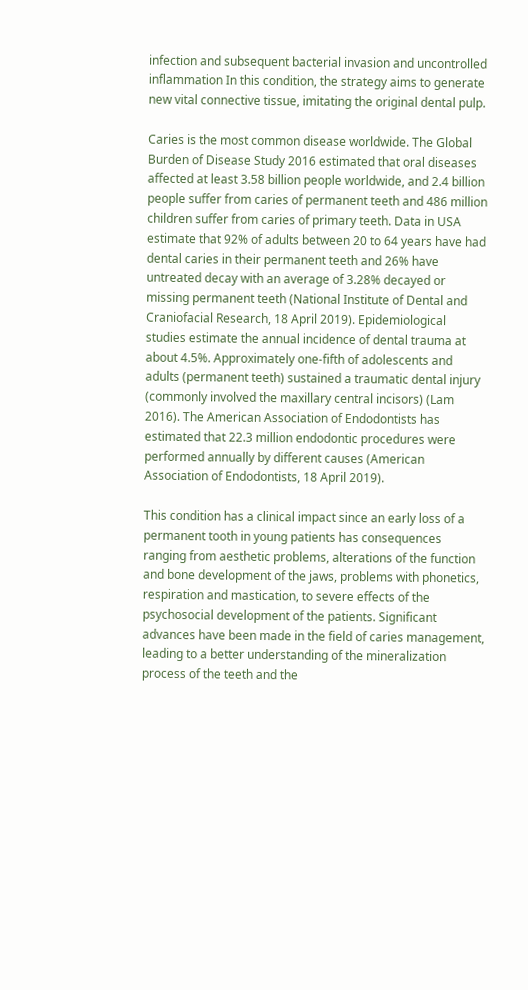infection and subsequent bacterial invasion and uncontrolled inflammation In this condition, the strategy aims to generate new vital connective tissue, imitating the original dental pulp.

Caries is the most common disease worldwide. The Global Burden of Disease Study 2016 estimated that oral diseases affected at least 3.58 billion people worldwide, and 2.4 billion people suffer from caries of permanent teeth and 486 million children suffer from caries of primary teeth. Data in USA estimate that 92% of adults between 20 to 64 years have had dental caries in their permanent teeth and 26% have untreated decay with an average of 3.28% decayed or missing permanent teeth (National Institute of Dental and Craniofacial Research, 18 April 2019). Epidemiological studies estimate the annual incidence of dental trauma at about 4.5%. Approximately one-fifth of adolescents and adults (permanent teeth) sustained a traumatic dental injury (commonly involved the maxillary central incisors) (Lam 2016). The American Association of Endodontists has estimated that 22.3 million endodontic procedures were performed annually by different causes (American Association of Endodontists, 18 April 2019).

This condition has a clinical impact since an early loss of a permanent tooth in young patients has consequences ranging from aesthetic problems, alterations of the function and bone development of the jaws, problems with phonetics, respiration and mastication, to severe effects of the psychosocial development of the patients. Significant advances have been made in the field of caries management, leading to a better understanding of the mineralization process of the teeth and the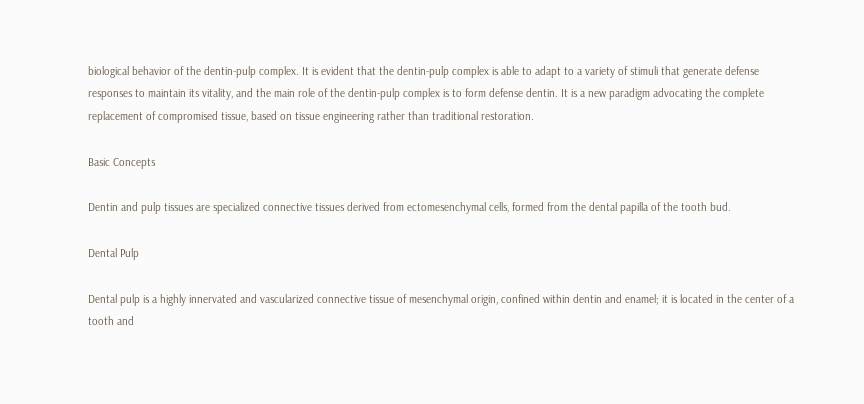biological behavior of the dentin-pulp complex. It is evident that the dentin-pulp complex is able to adapt to a variety of stimuli that generate defense responses to maintain its vitality, and the main role of the dentin-pulp complex is to form defense dentin. It is a new paradigm advocating the complete replacement of compromised tissue, based on tissue engineering rather than traditional restoration.

Basic Concepts

Dentin and pulp tissues are specialized connective tissues derived from ectomesenchymal cells, formed from the dental papilla of the tooth bud.

Dental Pulp

Dental pulp is a highly innervated and vascularized connective tissue of mesenchymal origin, confined within dentin and enamel; it is located in the center of a tooth and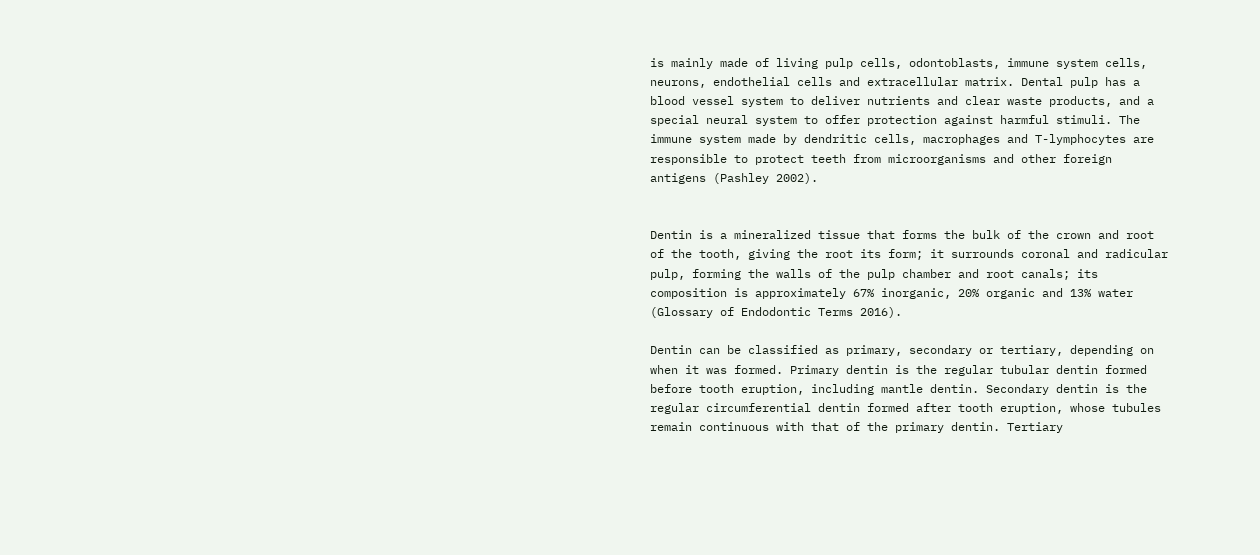is mainly made of living pulp cells, odontoblasts, immune system cells, neurons, endothelial cells and extracellular matrix. Dental pulp has a blood vessel system to deliver nutrients and clear waste products, and a special neural system to offer protection against harmful stimuli. The immune system made by dendritic cells, macrophages and T-lymphocytes are responsible to protect teeth from microorganisms and other foreign antigens (Pashley 2002).


Dentin is a mineralized tissue that forms the bulk of the crown and root of the tooth, giving the root its form; it surrounds coronal and radicular pulp, forming the walls of the pulp chamber and root canals; its composition is approximately 67% inorganic, 20% organic and 13% water (Glossary of Endodontic Terms 2016).

Dentin can be classified as primary, secondary or tertiary, depending on when it was formed. Primary dentin is the regular tubular dentin formed before tooth eruption, including mantle dentin. Secondary dentin is the regular circumferential dentin formed after tooth eruption, whose tubules remain continuous with that of the primary dentin. Tertiary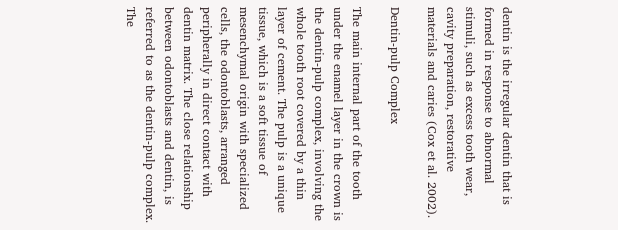dentin is the irregular dentin that is formed in response to abnormal stimuli, such as excess tooth wear, cavity preparation, restorative materials and caries (Cox et al. 2002).

Dentin-pulp Complex

The main internal part of the tooth under the enamel layer in the crown is the dentin-pulp complex, involving the whole tooth root covered by a thin layer of cement. The pulp is a unique tissue, which is a soft tissue of mesenchymal origin with specialized cells, the odontoblasts, arranged peripherally in direct contact with dentin matrix. The close relationship between odontoblasts and dentin, is referred to as the dentin-pulp complex. The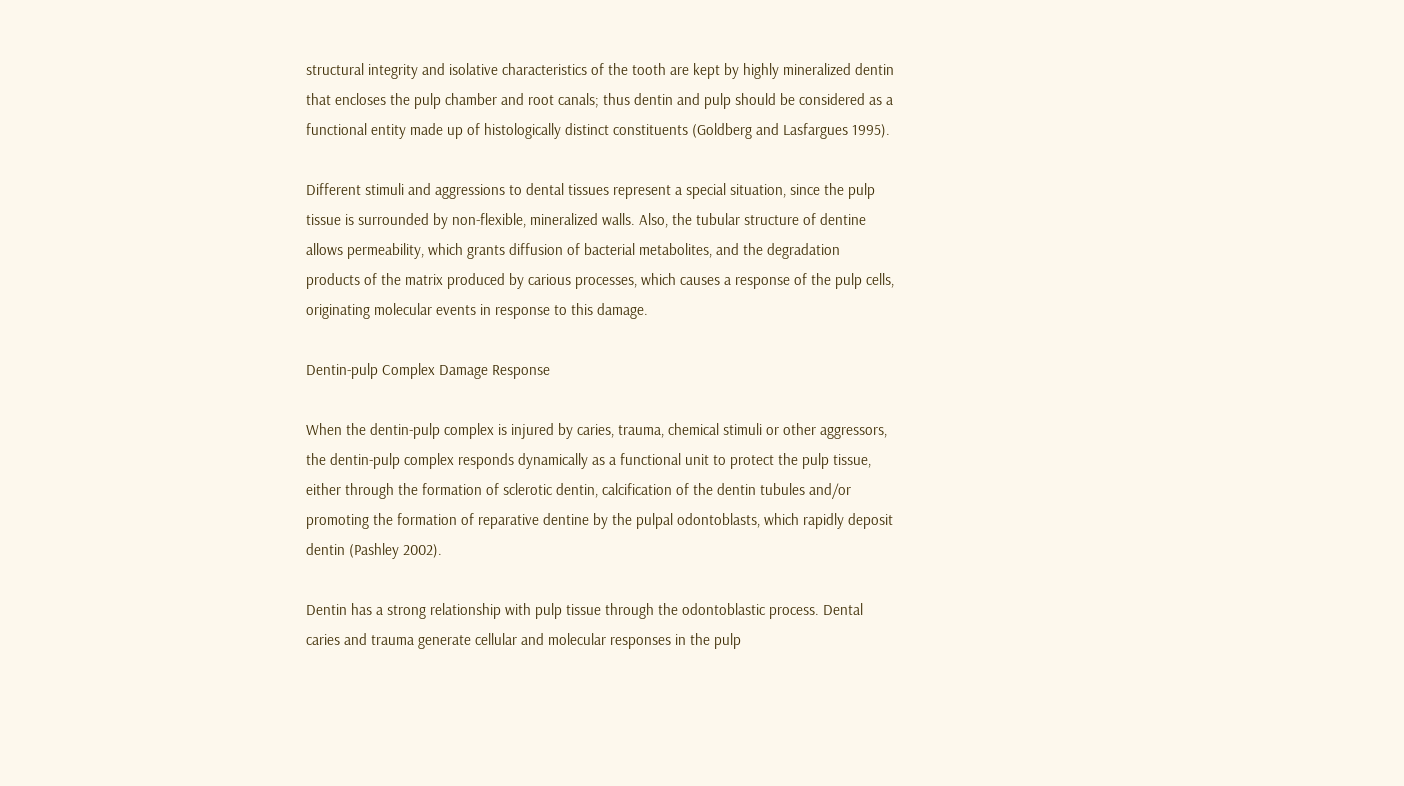structural integrity and isolative characteristics of the tooth are kept by highly mineralized dentin that encloses the pulp chamber and root canals; thus dentin and pulp should be considered as a functional entity made up of histologically distinct constituents (Goldberg and Lasfargues 1995).

Different stimuli and aggressions to dental tissues represent a special situation, since the pulp tissue is surrounded by non-flexible, mineralized walls. Also, the tubular structure of dentine allows permeability, which grants diffusion of bacterial metabolites, and the degradation products of the matrix produced by carious processes, which causes a response of the pulp cells, originating molecular events in response to this damage.

Dentin-pulp Complex Damage Response

When the dentin-pulp complex is injured by caries, trauma, chemical stimuli or other aggressors, the dentin-pulp complex responds dynamically as a functional unit to protect the pulp tissue, either through the formation of sclerotic dentin, calcification of the dentin tubules and/or promoting the formation of reparative dentine by the pulpal odontoblasts, which rapidly deposit dentin (Pashley 2002).

Dentin has a strong relationship with pulp tissue through the odontoblastic process. Dental caries and trauma generate cellular and molecular responses in the pulp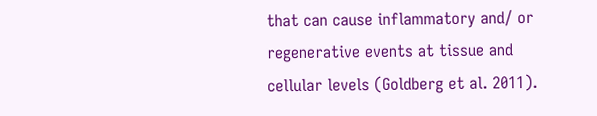that can cause inflammatory and/ or regenerative events at tissue and cellular levels (Goldberg et al. 2011).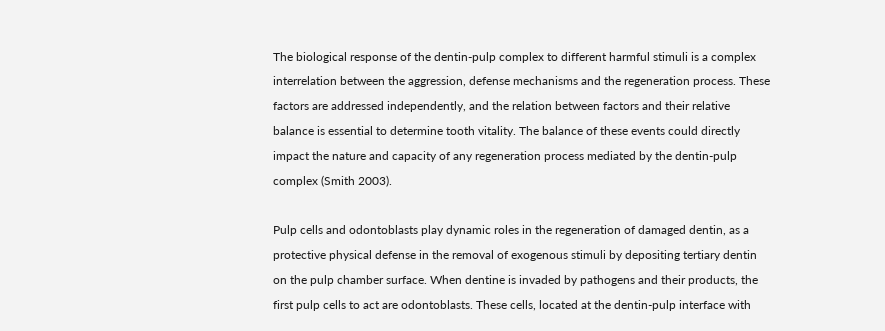The biological response of the dentin-pulp complex to different harmful stimuli is a complex interrelation between the aggression, defense mechanisms and the regeneration process. These factors are addressed independently, and the relation between factors and their relative balance is essential to determine tooth vitality. The balance of these events could directly impact the nature and capacity of any regeneration process mediated by the dentin-pulp complex (Smith 2003).

Pulp cells and odontoblasts play dynamic roles in the regeneration of damaged dentin, as a protective physical defense in the removal of exogenous stimuli by depositing tertiary dentin on the pulp chamber surface. When dentine is invaded by pathogens and their products, the first pulp cells to act are odontoblasts. These cells, located at the dentin-pulp interface with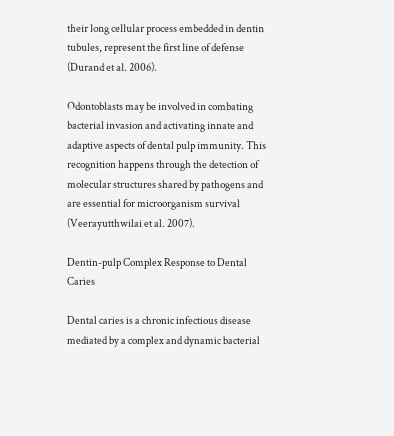their long cellular process embedded in dentin tubules, represent the first line of defense (Durand et al. 2006).

Odontoblasts may be involved in combating bacterial invasion and activating innate and adaptive aspects of dental pulp immunity. This recognition happens through the detection of molecular structures shared by pathogens and are essential for microorganism survival (Veerayutthwilai et al. 2007).

Dentin-pulp Complex Response to Dental Caries

Dental caries is a chronic infectious disease mediated by a complex and dynamic bacterial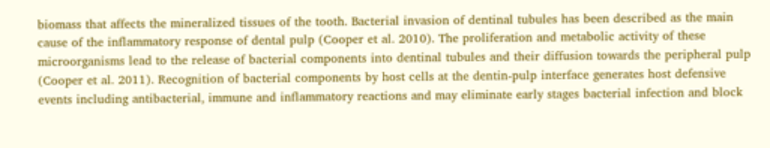biomass that affects the mineralized tissues of the tooth. Bacterial invasion of dentinal tubules has been described as the main cause of the inflammatory response of dental pulp (Cooper et al. 2010). The proliferation and metabolic activity of these microorganisms lead to the release of bacterial components into dentinal tubules and their diffusion towards the peripheral pulp (Cooper et al. 2011). Recognition of bacterial components by host cells at the dentin-pulp interface generates host defensive events including antibacterial, immune and inflammatory reactions and may eliminate early stages bacterial infection and block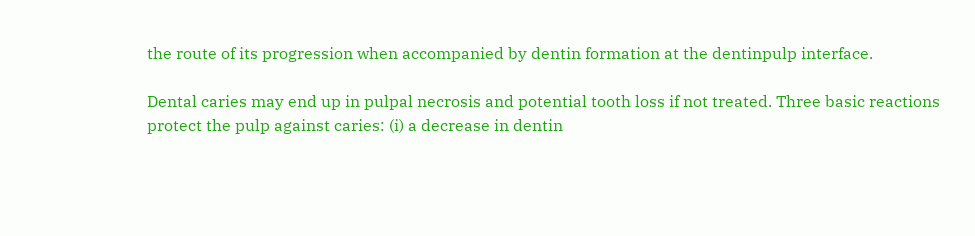the route of its progression when accompanied by dentin formation at the dentinpulp interface.

Dental caries may end up in pulpal necrosis and potential tooth loss if not treated. Three basic reactions protect the pulp against caries: (i) a decrease in dentin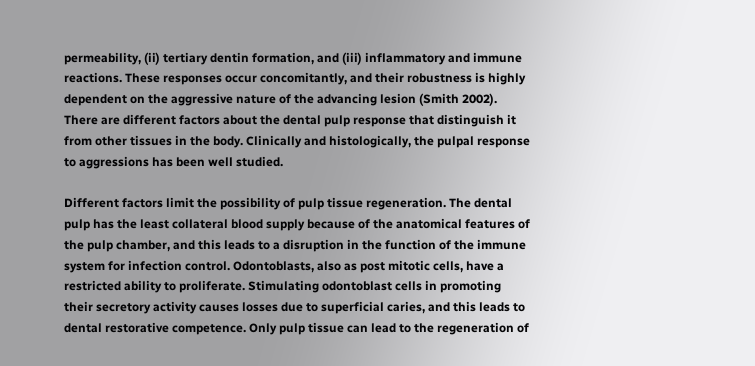permeability, (ii) tertiary dentin formation, and (iii) inflammatory and immune reactions. These responses occur concomitantly, and their robustness is highly dependent on the aggressive nature of the advancing lesion (Smith 2002). There are different factors about the dental pulp response that distinguish it from other tissues in the body. Clinically and histologically, the pulpal response to aggressions has been well studied.

Different factors limit the possibility of pulp tissue regeneration. The dental pulp has the least collateral blood supply because of the anatomical features of the pulp chamber, and this leads to a disruption in the function of the immune system for infection control. Odontoblasts, also as post mitotic cells, have a restricted ability to proliferate. Stimulating odontoblast cells in promoting their secretory activity causes losses due to superficial caries, and this leads to dental restorative competence. Only pulp tissue can lead to the regeneration of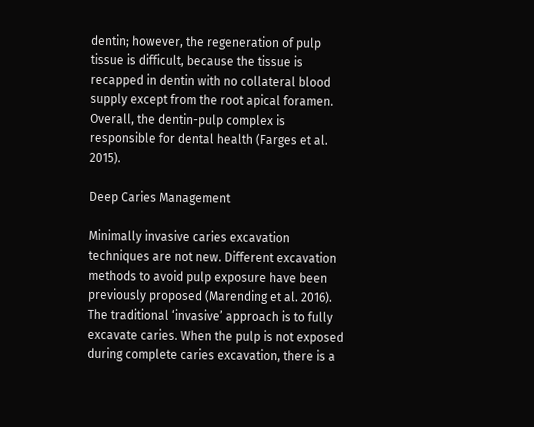dentin; however, the regeneration of pulp tissue is difficult, because the tissue is recapped in dentin with no collateral blood supply except from the root apical foramen. Overall, the dentin-pulp complex is responsible for dental health (Farges et al. 2015).

Deep Caries Management

Minimally invasive caries excavation techniques are not new. Different excavation methods to avoid pulp exposure have been previously proposed (Marending et al. 2016). The traditional ‘invasive’ approach is to fully excavate caries. When the pulp is not exposed during complete caries excavation, there is a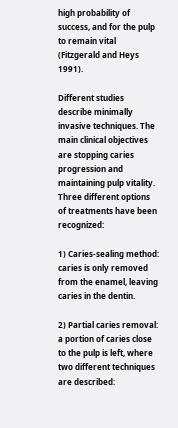high probability of success, and for the pulp to remain vital (Fitzgerald and Heys 1991).

Different studies describe minimally invasive techniques. The main clinical objectives are stopping caries progression and maintaining pulp vitality. Three different options of treatments have been recognized:

1) Caries-sealing method: caries is only removed from the enamel, leaving caries in the dentin.

2) Partial caries removal: a portion of caries close to the pulp is left, where two different techniques are described: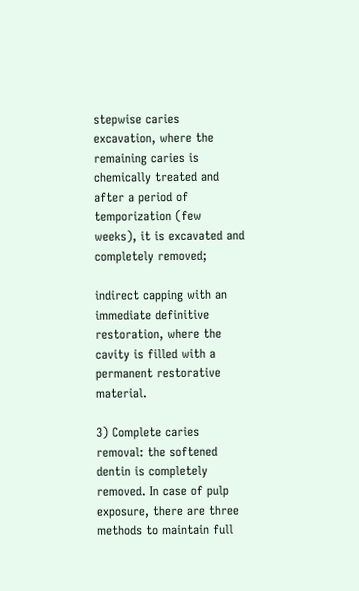stepwise caries excavation, where the remaining caries is chemically treated and after a period of temporization (few weeks), it is excavated and completely removed;

indirect capping with an immediate definitive restoration, where the cavity is filled with a permanent restorative material.

3) Complete caries removal: the softened dentin is completely removed. In case of pulp exposure, there are three methods to maintain full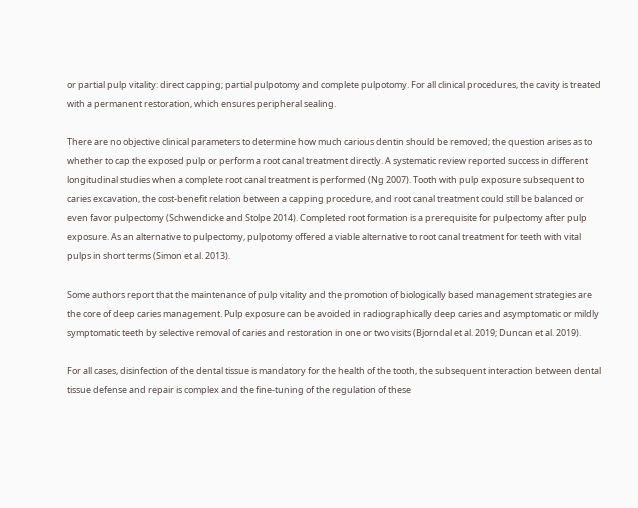or partial pulp vitality: direct capping; partial pulpotomy and complete pulpotomy. For all clinical procedures, the cavity is treated with a permanent restoration, which ensures peripheral sealing.

There are no objective clinical parameters to determine how much carious dentin should be removed; the question arises as to whether to cap the exposed pulp or perform a root canal treatment directly. A systematic review reported success in different longitudinal studies when a complete root canal treatment is performed (Ng 2007). Tooth with pulp exposure subsequent to caries excavation, the cost-benefit relation between a capping procedure, and root canal treatment could still be balanced or even favor pulpectomy (Schwendicke and Stolpe 2014). Completed root formation is a prerequisite for pulpectomy after pulp exposure. As an alternative to pulpectomy, pulpotomy offered a viable alternative to root canal treatment for teeth with vital pulps in short terms (Simon et al. 2013).

Some authors report that the maintenance of pulp vitality and the promotion of biologically based management strategies are the core of deep caries management. Pulp exposure can be avoided in radiographically deep caries and asymptomatic or mildly symptomatic teeth by selective removal of caries and restoration in one or two visits (Bjorndal et al. 2019; Duncan et al. 2019).

For all cases, disinfection of the dental tissue is mandatory for the health of the tooth, the subsequent interaction between dental tissue defense and repair is complex and the fine-tuning of the regulation of these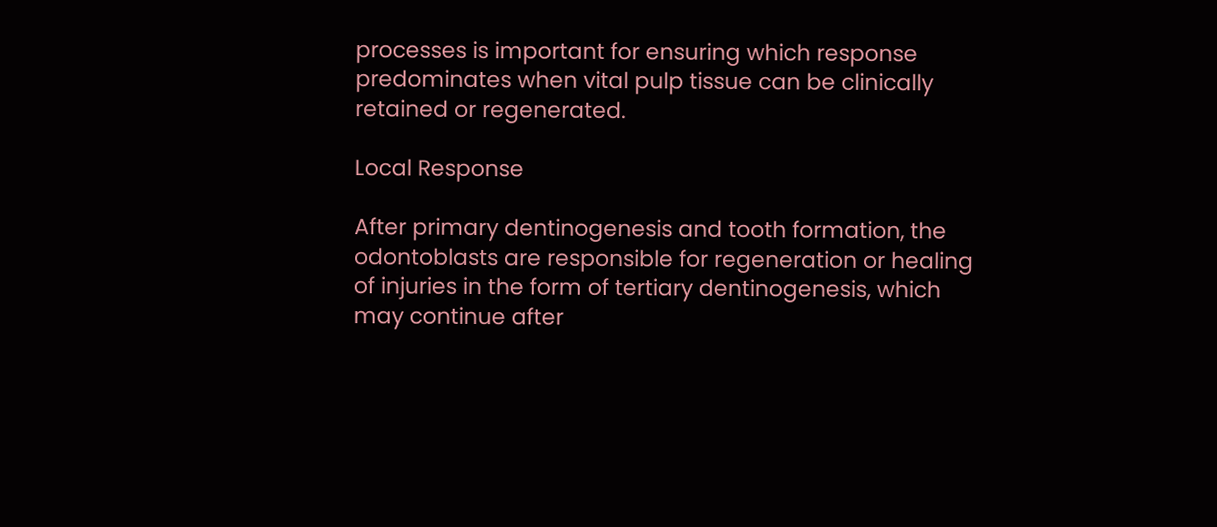processes is important for ensuring which response predominates when vital pulp tissue can be clinically retained or regenerated.

Local Response

After primary dentinogenesis and tooth formation, the odontoblasts are responsible for regeneration or healing of injuries in the form of tertiary dentinogenesis, which may continue after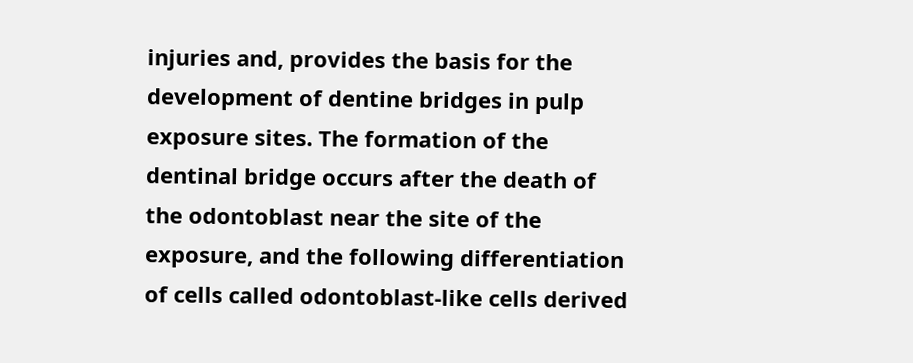injuries and, provides the basis for the development of dentine bridges in pulp exposure sites. The formation of the dentinal bridge occurs after the death of the odontoblast near the site of the exposure, and the following differentiation of cells called odontoblast-like cells derived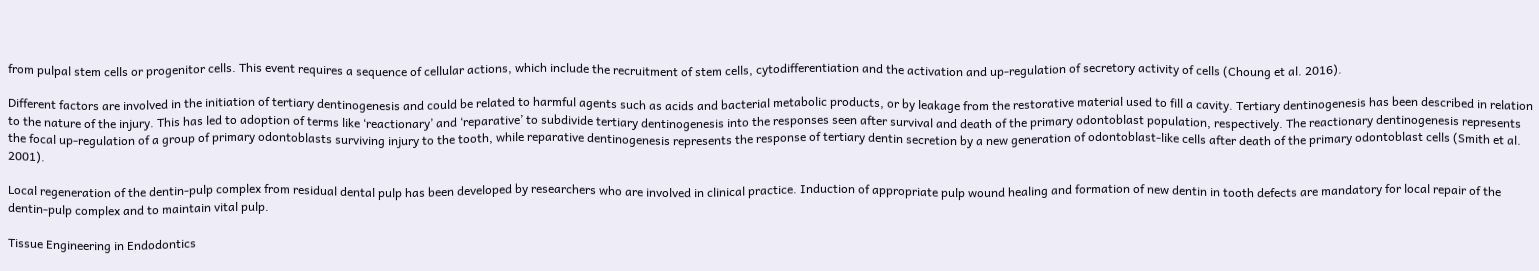from pulpal stem cells or progenitor cells. This event requires a sequence of cellular actions, which include the recruitment of stem cells, cytodifferentiation and the activation and up-regulation of secretory activity of cells (Choung et al. 2016).

Different factors are involved in the initiation of tertiary dentinogenesis and could be related to harmful agents such as acids and bacterial metabolic products, or by leakage from the restorative material used to fill a cavity. Tertiary dentinogenesis has been described in relation to the nature of the injury. This has led to adoption of terms like ‘reactionary’ and ‘reparative’ to subdivide tertiary dentinogenesis into the responses seen after survival and death of the primary odontoblast population, respectively. The reactionary dentinogenesis represents the focal up-regulation of a group of primary odontoblasts surviving injury to the tooth, while reparative dentinogenesis represents the response of tertiary dentin secretion by a new generation of odontoblast-like cells after death of the primary odontoblast cells (Smith et al. 2001).

Local regeneration of the dentin-pulp complex from residual dental pulp has been developed by researchers who are involved in clinical practice. Induction of appropriate pulp wound healing and formation of new dentin in tooth defects are mandatory for local repair of the dentin-pulp complex and to maintain vital pulp.

Tissue Engineering in Endodontics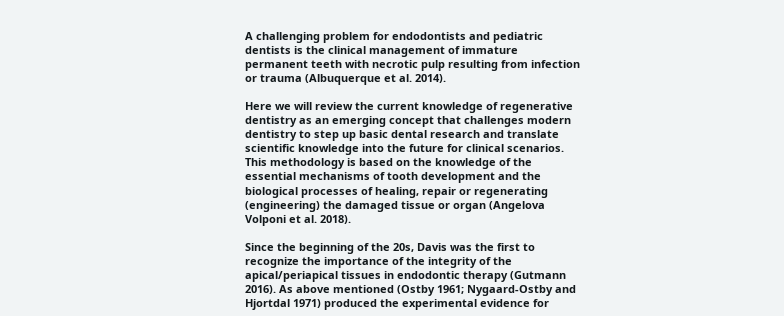A challenging problem for endodontists and pediatric dentists is the clinical management of immature permanent teeth with necrotic pulp resulting from infection or trauma (Albuquerque et al. 2014).

Here we will review the current knowledge of regenerative dentistry as an emerging concept that challenges modern dentistry to step up basic dental research and translate scientific knowledge into the future for clinical scenarios. This methodology is based on the knowledge of the essential mechanisms of tooth development and the biological processes of healing, repair or regenerating (engineering) the damaged tissue or organ (Angelova Volponi et al. 2018).

Since the beginning of the 20s, Davis was the first to recognize the importance of the integrity of the apical/periapical tissues in endodontic therapy (Gutmann 2016). As above mentioned (Ostby 1961; Nygaard-Ostby and Hjortdal 1971) produced the experimental evidence for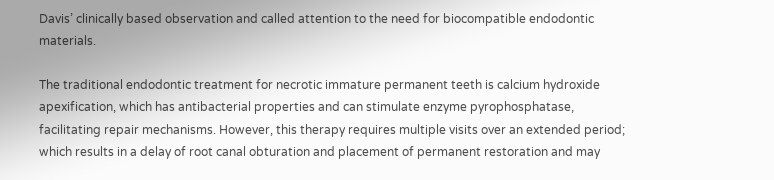Davis’ clinically based observation and called attention to the need for biocompatible endodontic materials.

The traditional endodontic treatment for necrotic immature permanent teeth is calcium hydroxide apexification, which has antibacterial properties and can stimulate enzyme pyrophosphatase, facilitating repair mechanisms. However, this therapy requires multiple visits over an extended period; which results in a delay of root canal obturation and placement of permanent restoration and may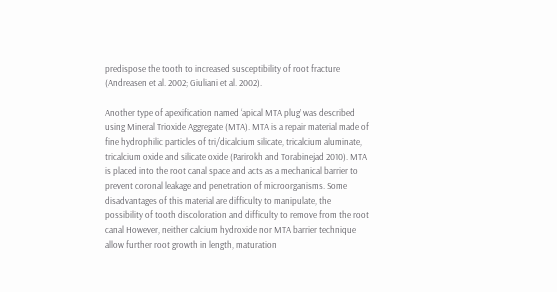predispose the tooth to increased susceptibility of root fracture (Andreasen et al. 2002; Giuliani et al. 2002).

Another type of apexification named ‘apical MTA plug’ was described using Mineral Trioxide Aggregate (MTA). MTA is a repair material made of fine hydrophilic particles of tri/dicalcium silicate, tricalcium aluminate, tricalcium oxide and silicate oxide (Parirokh and Torabinejad 2010). MTA is placed into the root canal space and acts as a mechanical barrier to prevent coronal leakage and penetration of microorganisms. Some disadvantages of this material are difficulty to manipulate, the possibility of tooth discoloration and difficulty to remove from the root canal However, neither calcium hydroxide nor MTA barrier technique allow further root growth in length, maturation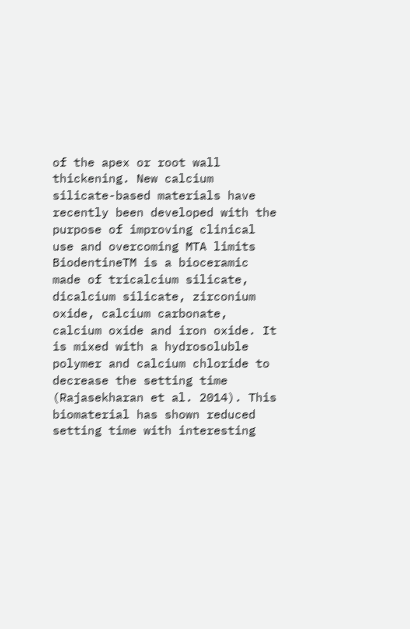of the apex or root wall thickening. New calcium silicate-based materials have recently been developed with the purpose of improving clinical use and overcoming MTA limits BiodentineTM is a bioceramic made of tricalcium silicate, dicalcium silicate, zirconium oxide, calcium carbonate, calcium oxide and iron oxide. It is mixed with a hydrosoluble polymer and calcium chloride to decrease the setting time (Rajasekharan et al. 2014). This biomaterial has shown reduced setting time with interesting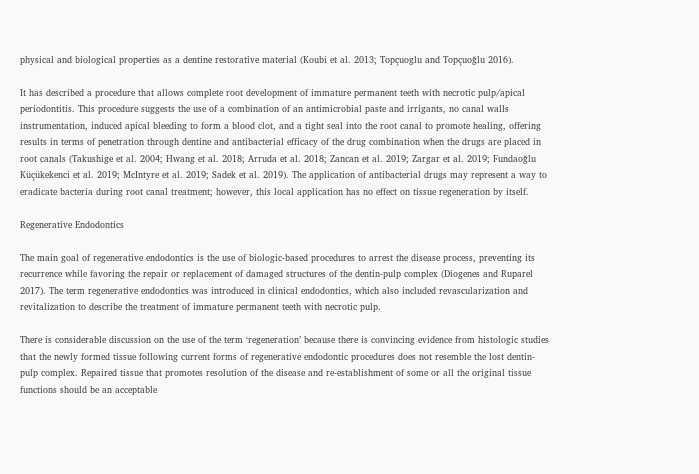physical and biological properties as a dentine restorative material (Koubi et al. 2013; Topçuoglu and Topçuoğlu 2016).

It has described a procedure that allows complete root development of immature permanent teeth with necrotic pulp/apical periodontitis. This procedure suggests the use of a combination of an antimicrobial paste and irrigants, no canal walls instrumentation, induced apical bleeding to form a blood clot, and a tight seal into the root canal to promote healing, offering results in terms of penetration through dentine and antibacterial efficacy of the drug combination when the drugs are placed in root canals (Takushige et al. 2004; Hwang et al. 2018; Arruda et al. 2018; Zancan et al. 2019; Zargar et al. 2019; Fundaoğlu Küçükekenci et al. 2019; McIntyre et al. 2019; Sadek et al. 2019). The application of antibacterial drugs may represent a way to eradicate bacteria during root canal treatment; however, this local application has no effect on tissue regeneration by itself.

Regenerative Endodontics

The main goal of regenerative endodontics is the use of biologic-based procedures to arrest the disease process, preventing its recurrence while favoring the repair or replacement of damaged structures of the dentin-pulp complex (Diogenes and Ruparel 2017). The term regenerative endodontics was introduced in clinical endodontics, which also included revascularization and revitalization to describe the treatment of immature permanent teeth with necrotic pulp.

There is considerable discussion on the use of the term ‘regeneration’ because there is convincing evidence from histologic studies that the newly formed tissue following current forms of regenerative endodontic procedures does not resemble the lost dentin-pulp complex. Repaired tissue that promotes resolution of the disease and re-establishment of some or all the original tissue functions should be an acceptable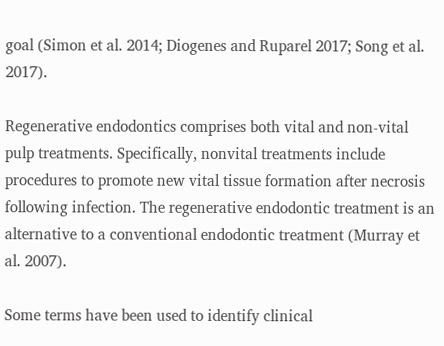goal (Simon et al. 2014; Diogenes and Ruparel 2017; Song et al. 2017).

Regenerative endodontics comprises both vital and non-vital pulp treatments. Specifically, nonvital treatments include procedures to promote new vital tissue formation after necrosis following infection. The regenerative endodontic treatment is an alternative to a conventional endodontic treatment (Murray et al. 2007).

Some terms have been used to identify clinical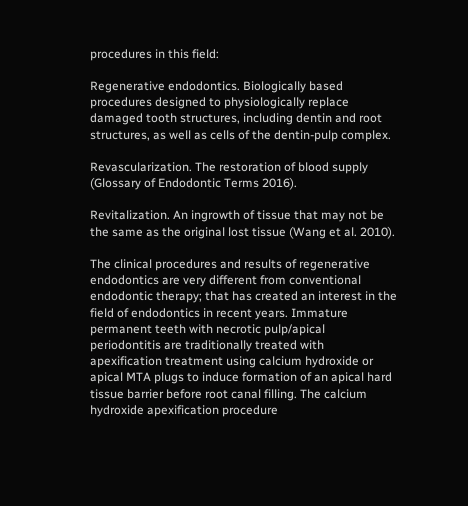procedures in this field:

Regenerative endodontics. Biologically based procedures designed to physiologically replace damaged tooth structures, including dentin and root structures, as well as cells of the dentin-pulp complex.

Revascularization. The restoration of blood supply (Glossary of Endodontic Terms 2016).

Revitalization. An ingrowth of tissue that may not be the same as the original lost tissue (Wang et al. 2010).

The clinical procedures and results of regenerative endodontics are very different from conventional endodontic therapy; that has created an interest in the field of endodontics in recent years. Immature permanent teeth with necrotic pulp/apical periodontitis are traditionally treated with apexification treatment using calcium hydroxide or apical MTA plugs to induce formation of an apical hard tissue barrier before root canal filling. The calcium hydroxide apexification procedure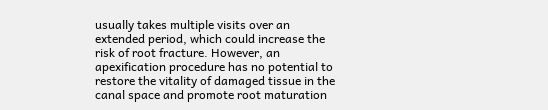usually takes multiple visits over an extended period, which could increase the risk of root fracture. However, an apexification procedure has no potential to restore the vitality of damaged tissue in the canal space and promote root maturation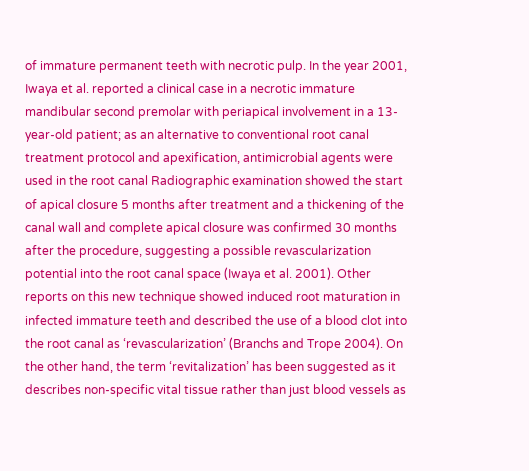of immature permanent teeth with necrotic pulp. In the year 2001, Iwaya et al. reported a clinical case in a necrotic immature mandibular second premolar with periapical involvement in a 13-year-old patient; as an alternative to conventional root canal treatment protocol and apexification, antimicrobial agents were used in the root canal Radiographic examination showed the start of apical closure 5 months after treatment and a thickening of the canal wall and complete apical closure was confirmed 30 months after the procedure, suggesting a possible revascularization potential into the root canal space (Iwaya et al. 2001). Other reports on this new technique showed induced root maturation in infected immature teeth and described the use of a blood clot into the root canal as ‘revascularization’ (Branchs and Trope 2004). On the other hand, the term ‘revitalization’ has been suggested as it describes non-specific vital tissue rather than just blood vessels as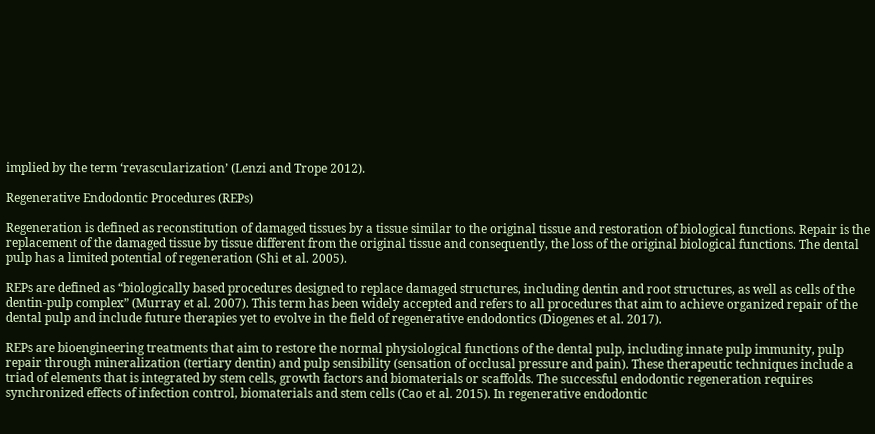implied by the term ‘revascularization’ (Lenzi and Trope 2012).

Regenerative Endodontic Procedures (REPs)

Regeneration is defined as reconstitution of damaged tissues by a tissue similar to the original tissue and restoration of biological functions. Repair is the replacement of the damaged tissue by tissue different from the original tissue and consequently, the loss of the original biological functions. The dental pulp has a limited potential of regeneration (Shi et al. 2005).

REPs are defined as “biologically based procedures designed to replace damaged structures, including dentin and root structures, as well as cells of the dentin-pulp complex” (Murray et al. 2007). This term has been widely accepted and refers to all procedures that aim to achieve organized repair of the dental pulp and include future therapies yet to evolve in the field of regenerative endodontics (Diogenes et al. 2017).

REPs are bioengineering treatments that aim to restore the normal physiological functions of the dental pulp, including innate pulp immunity, pulp repair through mineralization (tertiary dentin) and pulp sensibility (sensation of occlusal pressure and pain). These therapeutic techniques include a triad of elements that is integrated by stem cells, growth factors and biomaterials or scaffolds. The successful endodontic regeneration requires synchronized effects of infection control, biomaterials and stem cells (Cao et al. 2015). In regenerative endodontic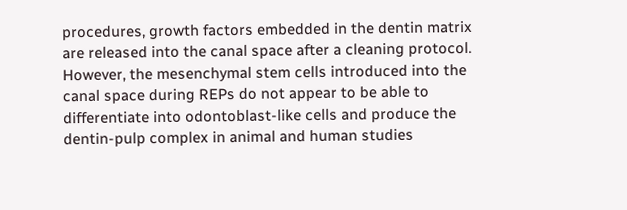procedures, growth factors embedded in the dentin matrix are released into the canal space after a cleaning protocol. However, the mesenchymal stem cells introduced into the canal space during REPs do not appear to be able to differentiate into odontoblast-like cells and produce the dentin-pulp complex in animal and human studies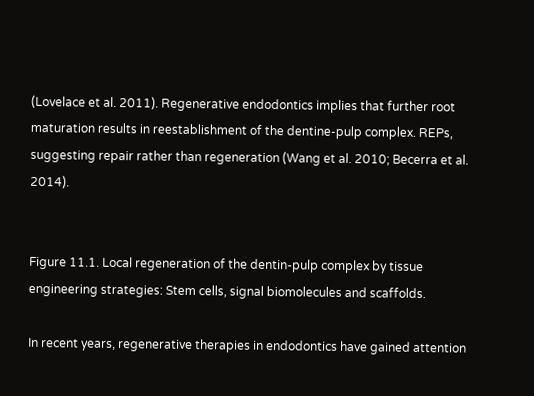(Lovelace et al. 2011). Regenerative endodontics implies that further root maturation results in reestablishment of the dentine-pulp complex. REPs, suggesting repair rather than regeneration (Wang et al. 2010; Becerra et al. 2014).


Figure 11.1. Local regeneration of the dentin-pulp complex by tissue engineering strategies: Stem cells, signal biomolecules and scaffolds.

In recent years, regenerative therapies in endodontics have gained attention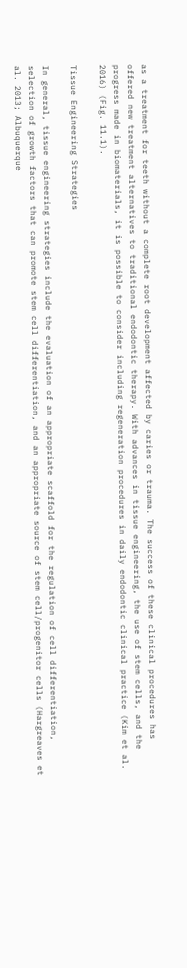as a treatment for teeth without a complete root development affected by caries or trauma. The success of these clinical procedures has offered new treatment alternatives to traditional endodontic therapy. With advances in tissue engineering, the use of stem cells, and the progress made in biomaterials, it is possible to consider including regeneration procedures in daily endodontic clinical practice (Kim et al. 2016) (Fig. 11.1).

Tissue Engineering Strategies

In general, tissue engineering strategies include the evaluation of an appropriate scaffold for the regulation of cell differentiation, selection of growth factors that can promote stem cell differentiation, and an appropriate source of stem cell/progenitor cells (Hargreaves et al. 2013; Albuquerque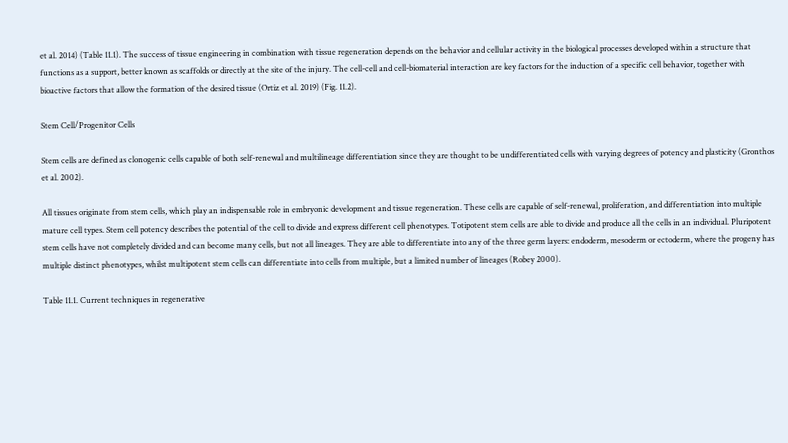et al. 2014) (Table 11.1). The success of tissue engineering in combination with tissue regeneration depends on the behavior and cellular activity in the biological processes developed within a structure that functions as a support, better known as scaffolds or directly at the site of the injury. The cell-cell and cell-biomaterial interaction are key factors for the induction of a specific cell behavior, together with bioactive factors that allow the formation of the desired tissue (Ortiz et al. 2019) (Fig. 11.2).

Stem Cell/Progenitor Cells

Stem cells are defined as clonogenic cells capable of both self-renewal and multilineage differentiation since they are thought to be undifferentiated cells with varying degrees of potency and plasticity (Gronthos et al. 2002).

All tissues originate from stem cells, which play an indispensable role in embryonic development and tissue regeneration. These cells are capable of self-renewal, proliferation, and differentiation into multiple mature cell types. Stem cell potency describes the potential of the cell to divide and express different cell phenotypes. Totipotent stem cells are able to divide and produce all the cells in an individual. Pluripotent stem cells have not completely divided and can become many cells, but not all lineages. They are able to differentiate into any of the three germ layers: endoderm, mesoderm or ectoderm, where the progeny has multiple distinct phenotypes, whilst multipotent stem cells can differentiate into cells from multiple, but a limited number of lineages (Robey 2000).

Table 11.1. Current techniques in regenerative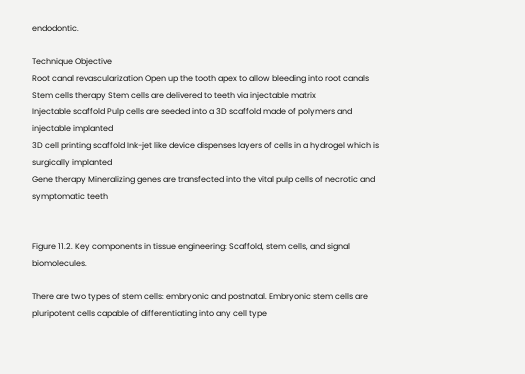endodontic.

Technique Objective
Root canal revascularization Open up the tooth apex to allow bleeding into root canals
Stem cells therapy Stem cells are delivered to teeth via injectable matrix
Injectable scaffold Pulp cells are seeded into a 3D scaffold made of polymers and injectable implanted
3D cell printing scaffold Ink-jet like device dispenses layers of cells in a hydrogel which is surgically implanted
Gene therapy Mineralizing genes are transfected into the vital pulp cells of necrotic and symptomatic teeth


Figure 11.2. Key components in tissue engineering: Scaffold, stem cells, and signal biomolecules.

There are two types of stem cells: embryonic and postnatal. Embryonic stem cells are pluripotent cells capable of differentiating into any cell type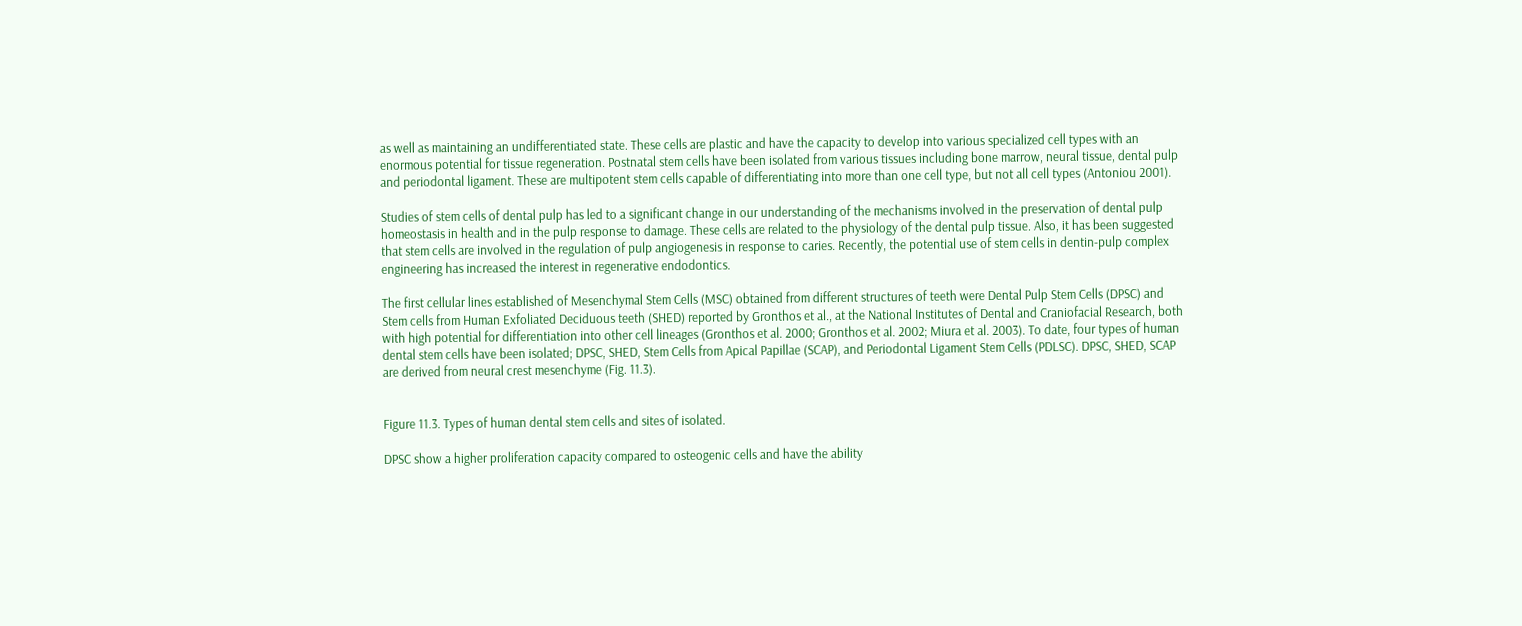as well as maintaining an undifferentiated state. These cells are plastic and have the capacity to develop into various specialized cell types with an enormous potential for tissue regeneration. Postnatal stem cells have been isolated from various tissues including bone marrow, neural tissue, dental pulp and periodontal ligament. These are multipotent stem cells capable of differentiating into more than one cell type, but not all cell types (Antoniou 2001).

Studies of stem cells of dental pulp has led to a significant change in our understanding of the mechanisms involved in the preservation of dental pulp homeostasis in health and in the pulp response to damage. These cells are related to the physiology of the dental pulp tissue. Also, it has been suggested that stem cells are involved in the regulation of pulp angiogenesis in response to caries. Recently, the potential use of stem cells in dentin-pulp complex engineering has increased the interest in regenerative endodontics.

The first cellular lines established of Mesenchymal Stem Cells (MSC) obtained from different structures of teeth were Dental Pulp Stem Cells (DPSC) and Stem cells from Human Exfoliated Deciduous teeth (SHED) reported by Gronthos et al., at the National Institutes of Dental and Craniofacial Research, both with high potential for differentiation into other cell lineages (Gronthos et al. 2000; Gronthos et al. 2002; Miura et al. 2003). To date, four types of human dental stem cells have been isolated; DPSC, SHED, Stem Cells from Apical Papillae (SCAP), and Periodontal Ligament Stem Cells (PDLSC). DPSC, SHED, SCAP are derived from neural crest mesenchyme (Fig. 11.3).


Figure 11.3. Types of human dental stem cells and sites of isolated.

DPSC show a higher proliferation capacity compared to osteogenic cells and have the ability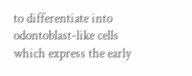to differentiate into odontoblast-like cells which express the early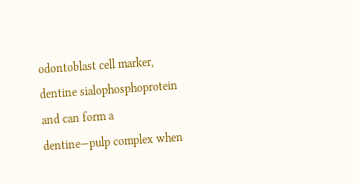odontoblast cell marker, dentine sialophosphoprotein and can form a dentine—pulp complex when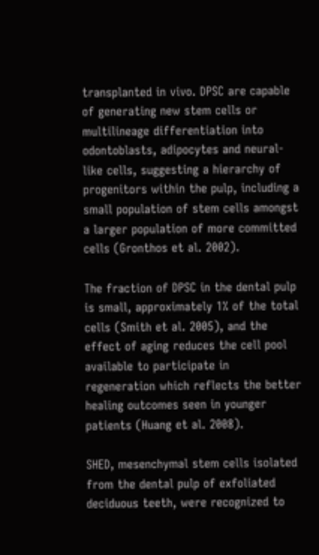transplanted in vivo. DPSC are capable of generating new stem cells or multilineage differentiation into odontoblasts, adipocytes and neural-like cells, suggesting a hierarchy of progenitors within the pulp, including a small population of stem cells amongst a larger population of more committed cells (Gronthos et al. 2002).

The fraction of DPSC in the dental pulp is small, approximately 1% of the total cells (Smith et al. 2005), and the effect of aging reduces the cell pool available to participate in regeneration which reflects the better healing outcomes seen in younger patients (Huang et al. 2008).

SHED, mesenchymal stem cells isolated from the dental pulp of exfoliated deciduous teeth, were recognized to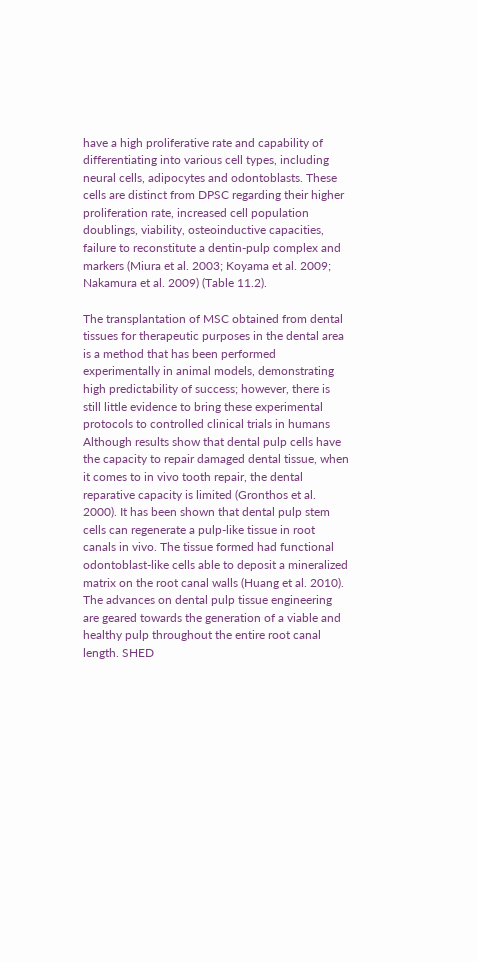have a high proliferative rate and capability of differentiating into various cell types, including neural cells, adipocytes and odontoblasts. These cells are distinct from DPSC regarding their higher proliferation rate, increased cell population doublings, viability, osteoinductive capacities, failure to reconstitute a dentin-pulp complex and markers (Miura et al. 2003; Koyama et al. 2009; Nakamura et al. 2009) (Table 11.2).

The transplantation of MSC obtained from dental tissues for therapeutic purposes in the dental area is a method that has been performed experimentally in animal models, demonstrating high predictability of success; however, there is still little evidence to bring these experimental protocols to controlled clinical trials in humans Although results show that dental pulp cells have the capacity to repair damaged dental tissue, when it comes to in vivo tooth repair, the dental reparative capacity is limited (Gronthos et al. 2000). It has been shown that dental pulp stem cells can regenerate a pulp-like tissue in root canals in vivo. The tissue formed had functional odontoblast-like cells able to deposit a mineralized matrix on the root canal walls (Huang et al. 2010). The advances on dental pulp tissue engineering are geared towards the generation of a viable and healthy pulp throughout the entire root canal length. SHED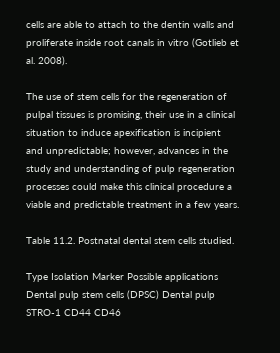cells are able to attach to the dentin walls and proliferate inside root canals in vitro (Gotlieb et al. 2008).

The use of stem cells for the regeneration of pulpal tissues is promising, their use in a clinical situation to induce apexification is incipient and unpredictable; however, advances in the study and understanding of pulp regeneration processes could make this clinical procedure a viable and predictable treatment in a few years.

Table 11.2. Postnatal dental stem cells studied.

Type Isolation Marker Possible applications
Dental pulp stem cells (DPSC) Dental pulp STRO-1 CD44 CD46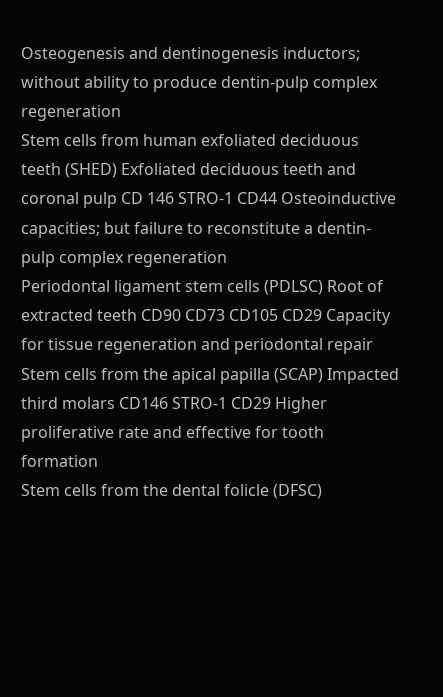Osteogenesis and dentinogenesis inductors; without ability to produce dentin-pulp complex regeneration
Stem cells from human exfoliated deciduous teeth (SHED) Exfoliated deciduous teeth and coronal pulp CD 146 STRO-1 CD44 Osteoinductive capacities; but failure to reconstitute a dentin-pulp complex regeneration
Periodontal ligament stem cells (PDLSC) Root of extracted teeth CD90 CD73 CD105 CD29 Capacity for tissue regeneration and periodontal repair
Stem cells from the apical papilla (SCAP) Impacted third molars CD146 STRO-1 CD29 Higher proliferative rate and effective for tooth formation
Stem cells from the dental folicle (DFSC)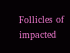Follicles of impacted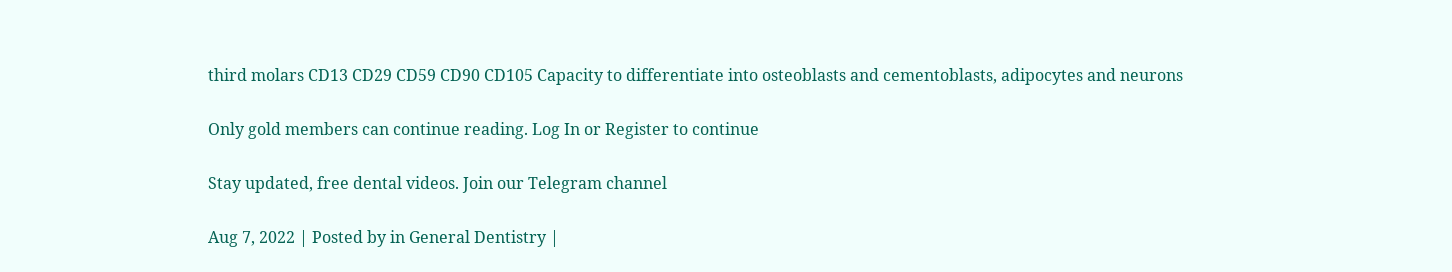third molars CD13 CD29 CD59 CD90 CD105 Capacity to differentiate into osteoblasts and cementoblasts, adipocytes and neurons

Only gold members can continue reading. Log In or Register to continue

Stay updated, free dental videos. Join our Telegram channel

Aug 7, 2022 | Posted by in General Dentistry |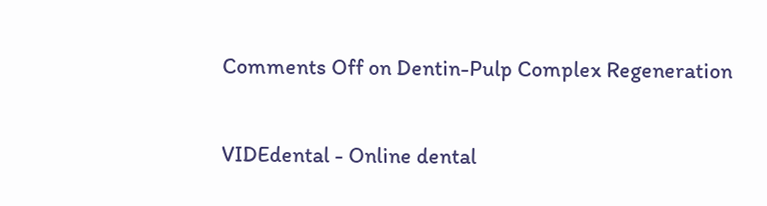Comments Off on Dentin-Pulp Complex Regeneration

VIDEdental - Online dental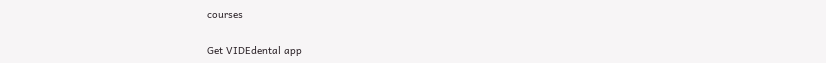courses

Get VIDEdental app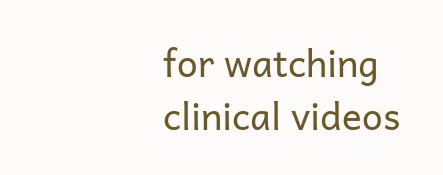for watching clinical videos